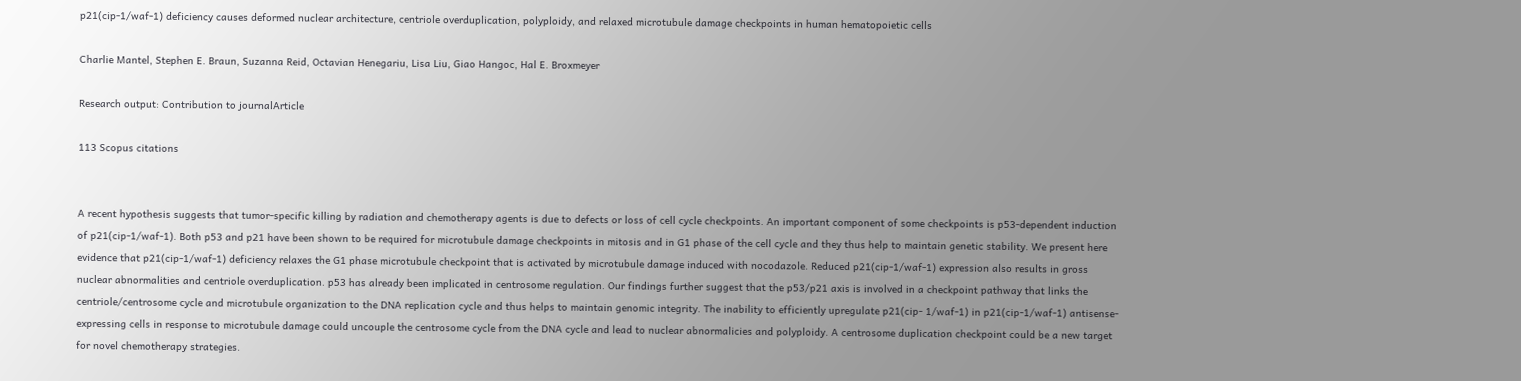p21(cip-1/waf-1) deficiency causes deformed nuclear architecture, centriole overduplication, polyploidy, and relaxed microtubule damage checkpoints in human hematopoietic cells

Charlie Mantel, Stephen E. Braun, Suzanna Reid, Octavian Henegariu, Lisa Liu, Giao Hangoc, Hal E. Broxmeyer

Research output: Contribution to journalArticle

113 Scopus citations


A recent hypothesis suggests that tumor-specific killing by radiation and chemotherapy agents is due to defects or loss of cell cycle checkpoints. An important component of some checkpoints is p53-dependent induction of p21(cip-1/waf-1). Both p53 and p21 have been shown to be required for microtubule damage checkpoints in mitosis and in G1 phase of the cell cycle and they thus help to maintain genetic stability. We present here evidence that p21(cip-1/waf-1) deficiency relaxes the G1 phase microtubule checkpoint that is activated by microtubule damage induced with nocodazole. Reduced p21(cip-1/waf-1) expression also results in gross nuclear abnormalities and centriole overduplication. p53 has already been implicated in centrosome regulation. Our findings further suggest that the p53/p21 axis is involved in a checkpoint pathway that links the centriole/centrosome cycle and microtubule organization to the DNA replication cycle and thus helps to maintain genomic integrity. The inability to efficiently upregulate p21(cip- 1/waf-1) in p21(cip-1/waf-1) antisense-expressing cells in response to microtubule damage could uncouple the centrosome cycle from the DNA cycle and lead to nuclear abnormalicies and polyploidy. A centrosome duplication checkpoint could be a new target for novel chemotherapy strategies.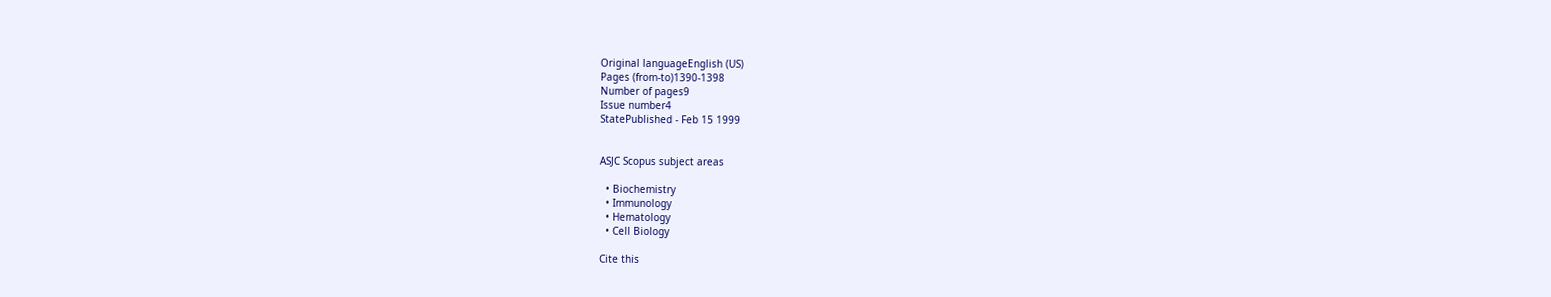Original languageEnglish (US)
Pages (from-to)1390-1398
Number of pages9
Issue number4
StatePublished - Feb 15 1999


ASJC Scopus subject areas

  • Biochemistry
  • Immunology
  • Hematology
  • Cell Biology

Cite this